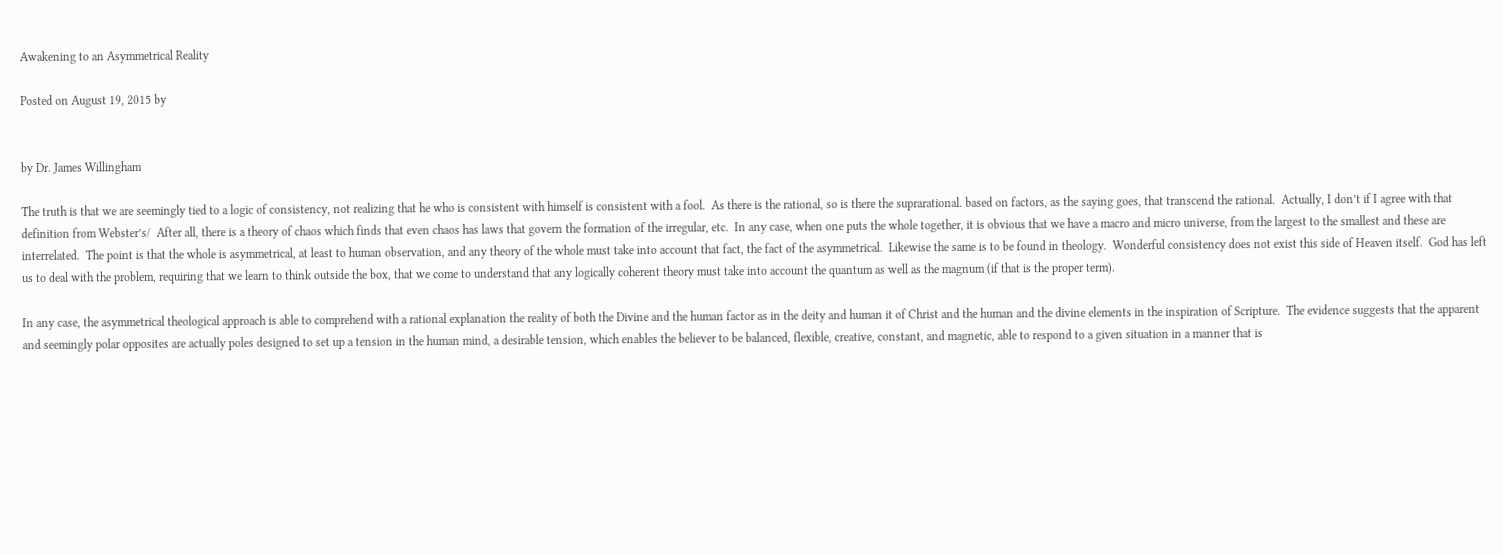Awakening to an Asymmetrical Reality

Posted on August 19, 2015 by


by Dr. James Willingham

The truth is that we are seemingly tied to a logic of consistency, not realizing that he who is consistent with himself is consistent with a fool.  As there is the rational, so is there the suprarational. based on factors, as the saying goes, that transcend the rational.  Actually, I don’t if I agree with that definition from Webster’s/  After all, there is a theory of chaos which finds that even chaos has laws that govern the formation of the irregular, etc.  In any case, when one puts the whole together, it is obvious that we have a macro and micro universe, from the largest to the smallest and these are interrelated.  The point is that the whole is asymmetrical, at least to human observation, and any theory of the whole must take into account that fact, the fact of the asymmetrical.  Likewise the same is to be found in theology.  Wonderful consistency does not exist this side of Heaven itself.  God has left us to deal with the problem, requiring that we learn to think outside the box, that we come to understand that any logically coherent theory must take into account the quantum as well as the magnum (if that is the proper term).

In any case, the asymmetrical theological approach is able to comprehend with a rational explanation the reality of both the Divine and the human factor as in the deity and human it of Christ and the human and the divine elements in the inspiration of Scripture.  The evidence suggests that the apparent and seemingly polar opposites are actually poles designed to set up a tension in the human mind, a desirable tension, which enables the believer to be balanced, flexible, creative, constant, and magnetic, able to respond to a given situation in a manner that is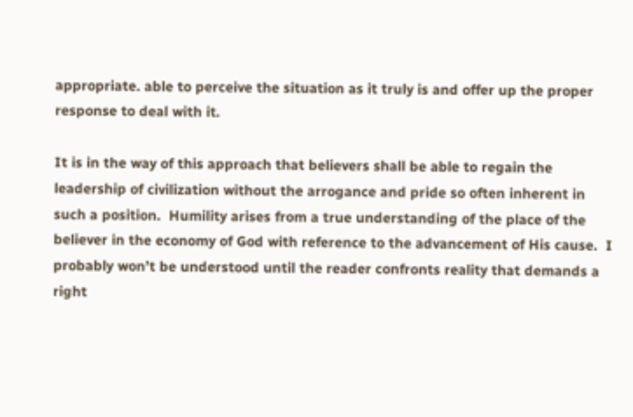appropriate. able to perceive the situation as it truly is and offer up the proper response to deal with it.

It is in the way of this approach that believers shall be able to regain the leadership of civilization without the arrogance and pride so often inherent in such a position.  Humility arises from a true understanding of the place of the believer in the economy of God with reference to the advancement of His cause.  I probably won’t be understood until the reader confronts reality that demands a right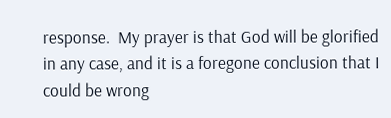response.  My prayer is that God will be glorified in any case, and it is a foregone conclusion that I could be wrong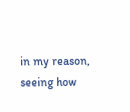in my reason, seeing how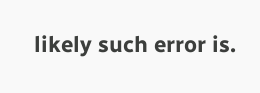likely such error is.